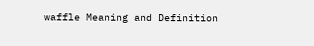waffle Meaning and Definition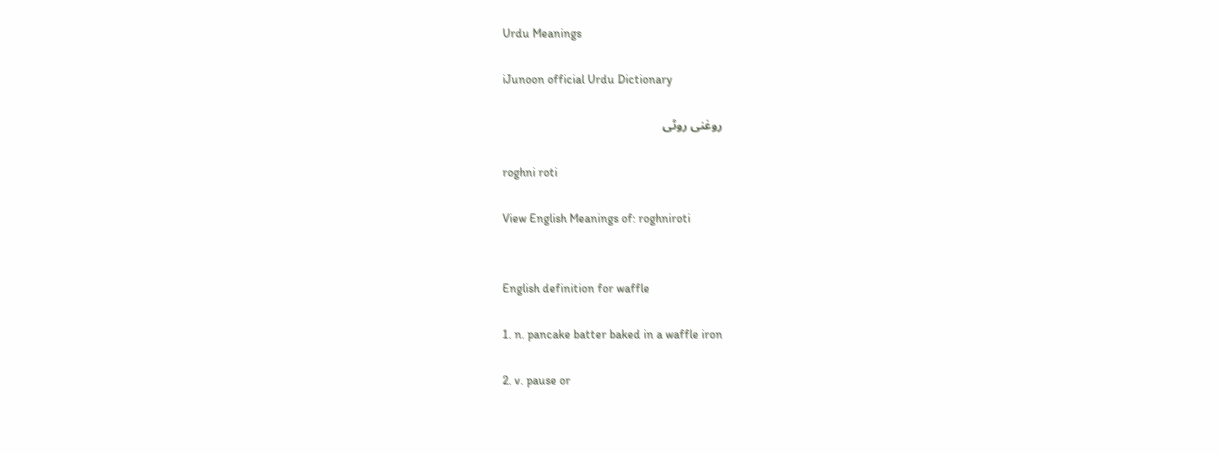Urdu Meanings

iJunoon official Urdu Dictionary

روغنی روٹی

roghni roti

View English Meanings of: roghniroti


English definition for waffle

1. n. pancake batter baked in a waffle iron

2. v. pause or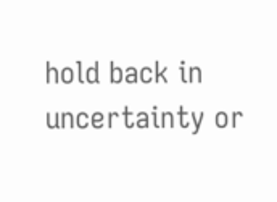hold back in uncertainty or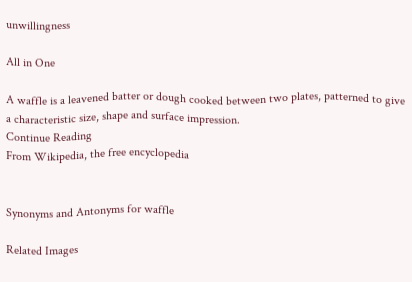unwillingness

All in One

A waffle is a leavened batter or dough cooked between two plates, patterned to give a characteristic size, shape and surface impression.
Continue Reading
From Wikipedia, the free encyclopedia


Synonyms and Antonyms for waffle

Related Images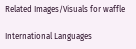Related Images/Visuals for waffle

International Languages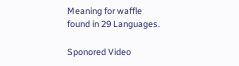Meaning for waffle found in 29 Languages.

Sponored Video